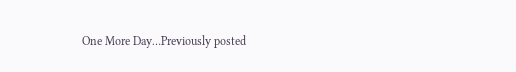One More Day…Previously posted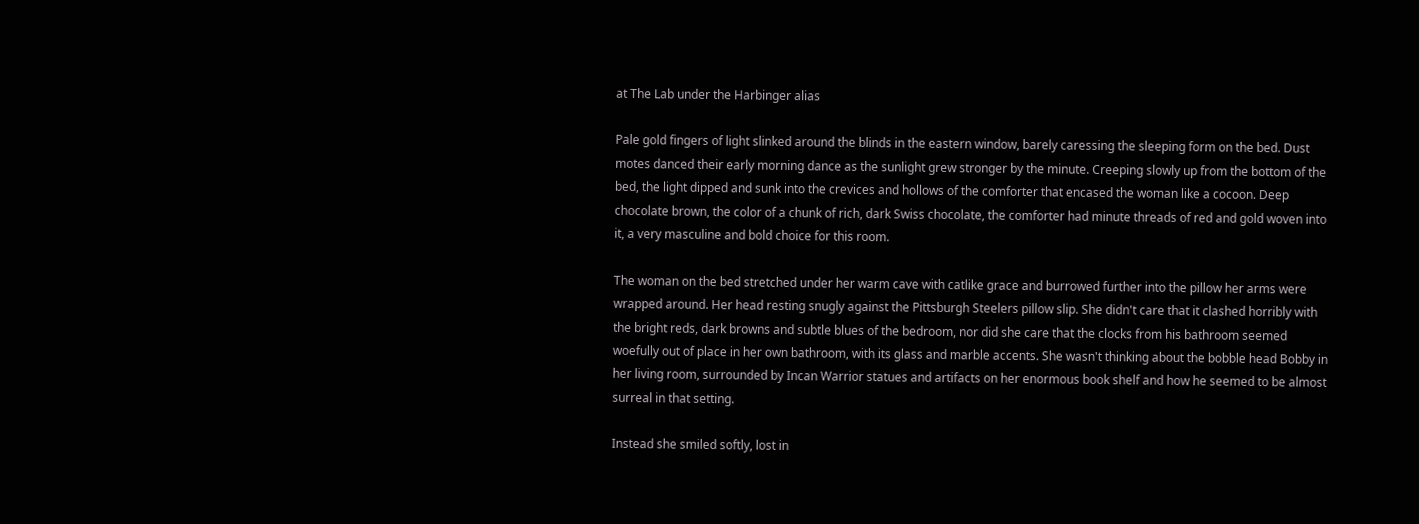at The Lab under the Harbinger alias

Pale gold fingers of light slinked around the blinds in the eastern window, barely caressing the sleeping form on the bed. Dust motes danced their early morning dance as the sunlight grew stronger by the minute. Creeping slowly up from the bottom of the bed, the light dipped and sunk into the crevices and hollows of the comforter that encased the woman like a cocoon. Deep chocolate brown, the color of a chunk of rich, dark Swiss chocolate, the comforter had minute threads of red and gold woven into it, a very masculine and bold choice for this room.

The woman on the bed stretched under her warm cave with catlike grace and burrowed further into the pillow her arms were wrapped around. Her head resting snugly against the Pittsburgh Steelers pillow slip. She didn't care that it clashed horribly with the bright reds, dark browns and subtle blues of the bedroom, nor did she care that the clocks from his bathroom seemed woefully out of place in her own bathroom, with its glass and marble accents. She wasn't thinking about the bobble head Bobby in her living room, surrounded by Incan Warrior statues and artifacts on her enormous book shelf and how he seemed to be almost surreal in that setting.

Instead she smiled softly, lost in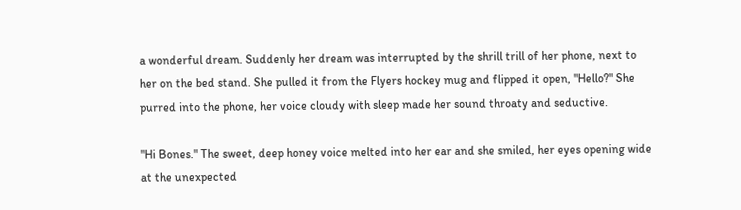a wonderful dream. Suddenly her dream was interrupted by the shrill trill of her phone, next to her on the bed stand. She pulled it from the Flyers hockey mug and flipped it open, "Hello?" She purred into the phone, her voice cloudy with sleep made her sound throaty and seductive.

"Hi Bones." The sweet, deep honey voice melted into her ear and she smiled, her eyes opening wide at the unexpected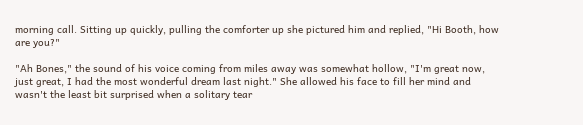morning call. Sitting up quickly, pulling the comforter up she pictured him and replied, "Hi Booth, how are you?"

"Ah Bones," the sound of his voice coming from miles away was somewhat hollow, "I'm great now, just great, I had the most wonderful dream last night." She allowed his face to fill her mind and wasn't the least bit surprised when a solitary tear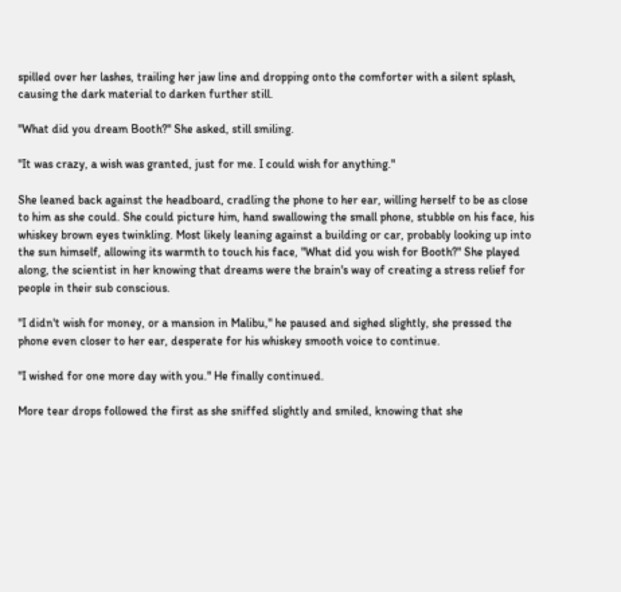spilled over her lashes, trailing her jaw line and dropping onto the comforter with a silent splash, causing the dark material to darken further still.

"What did you dream Booth?" She asked, still smiling.

"It was crazy, a wish was granted, just for me. I could wish for anything."

She leaned back against the headboard, cradling the phone to her ear, willing herself to be as close to him as she could. She could picture him, hand swallowing the small phone, stubble on his face, his whiskey brown eyes twinkling. Most likely leaning against a building or car, probably looking up into the sun himself, allowing its warmth to touch his face, "What did you wish for Booth?" She played along, the scientist in her knowing that dreams were the brain's way of creating a stress relief for people in their sub conscious.

"I didn't wish for money, or a mansion in Malibu," he paused and sighed slightly, she pressed the phone even closer to her ear, desperate for his whiskey smooth voice to continue.

"I wished for one more day with you." He finally continued.

More tear drops followed the first as she sniffed slightly and smiled, knowing that she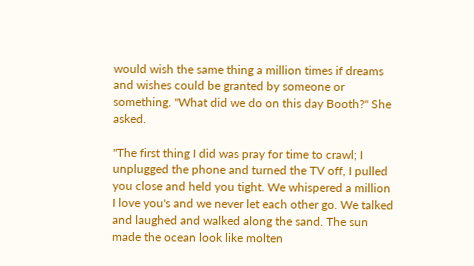would wish the same thing a million times if dreams and wishes could be granted by someone or something. "What did we do on this day Booth?" She asked.

"The first thing I did was pray for time to crawl; I unplugged the phone and turned the TV off, I pulled you close and held you tight. We whispered a million I love you's and we never let each other go. We talked and laughed and walked along the sand. The sun made the ocean look like molten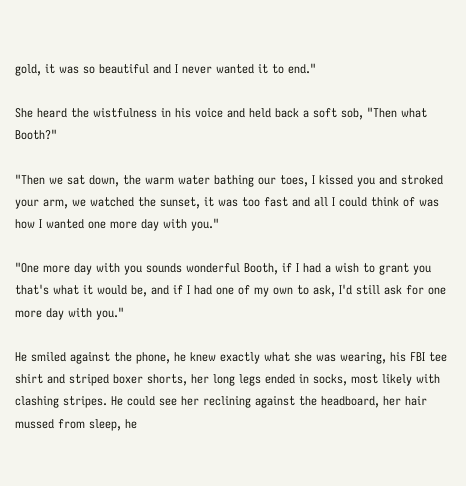gold, it was so beautiful and I never wanted it to end."

She heard the wistfulness in his voice and held back a soft sob, "Then what Booth?"

"Then we sat down, the warm water bathing our toes, I kissed you and stroked your arm, we watched the sunset, it was too fast and all I could think of was how I wanted one more day with you."

"One more day with you sounds wonderful Booth, if I had a wish to grant you that's what it would be, and if I had one of my own to ask, I'd still ask for one more day with you."

He smiled against the phone, he knew exactly what she was wearing, his FBI tee shirt and striped boxer shorts, her long legs ended in socks, most likely with clashing stripes. He could see her reclining against the headboard, her hair mussed from sleep, he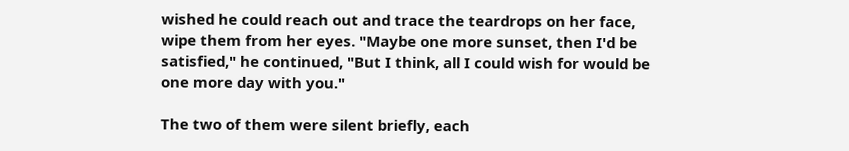wished he could reach out and trace the teardrops on her face, wipe them from her eyes. "Maybe one more sunset, then I'd be satisfied," he continued, "But I think, all I could wish for would be one more day with you."

The two of them were silent briefly, each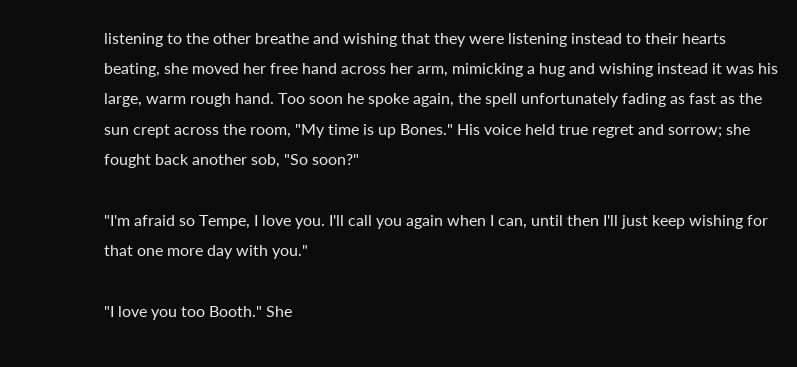listening to the other breathe and wishing that they were listening instead to their hearts beating, she moved her free hand across her arm, mimicking a hug and wishing instead it was his large, warm rough hand. Too soon he spoke again, the spell unfortunately fading as fast as the sun crept across the room, "My time is up Bones." His voice held true regret and sorrow; she fought back another sob, "So soon?"

"I'm afraid so Tempe, I love you. I'll call you again when I can, until then I'll just keep wishing for that one more day with you."

"I love you too Booth." She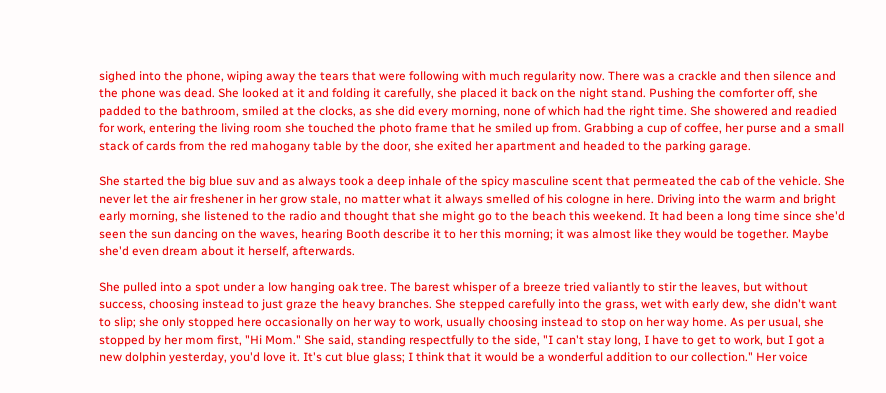sighed into the phone, wiping away the tears that were following with much regularity now. There was a crackle and then silence and the phone was dead. She looked at it and folding it carefully, she placed it back on the night stand. Pushing the comforter off, she padded to the bathroom, smiled at the clocks, as she did every morning, none of which had the right time. She showered and readied for work, entering the living room she touched the photo frame that he smiled up from. Grabbing a cup of coffee, her purse and a small stack of cards from the red mahogany table by the door, she exited her apartment and headed to the parking garage.

She started the big blue suv and as always took a deep inhale of the spicy masculine scent that permeated the cab of the vehicle. She never let the air freshener in her grow stale, no matter what it always smelled of his cologne in here. Driving into the warm and bright early morning, she listened to the radio and thought that she might go to the beach this weekend. It had been a long time since she'd seen the sun dancing on the waves, hearing Booth describe it to her this morning; it was almost like they would be together. Maybe she'd even dream about it herself, afterwards.

She pulled into a spot under a low hanging oak tree. The barest whisper of a breeze tried valiantly to stir the leaves, but without success, choosing instead to just graze the heavy branches. She stepped carefully into the grass, wet with early dew, she didn't want to slip; she only stopped here occasionally on her way to work, usually choosing instead to stop on her way home. As per usual, she stopped by her mom first, "Hi Mom." She said, standing respectfully to the side, "I can't stay long, I have to get to work, but I got a new dolphin yesterday, you'd love it. It's cut blue glass; I think that it would be a wonderful addition to our collection." Her voice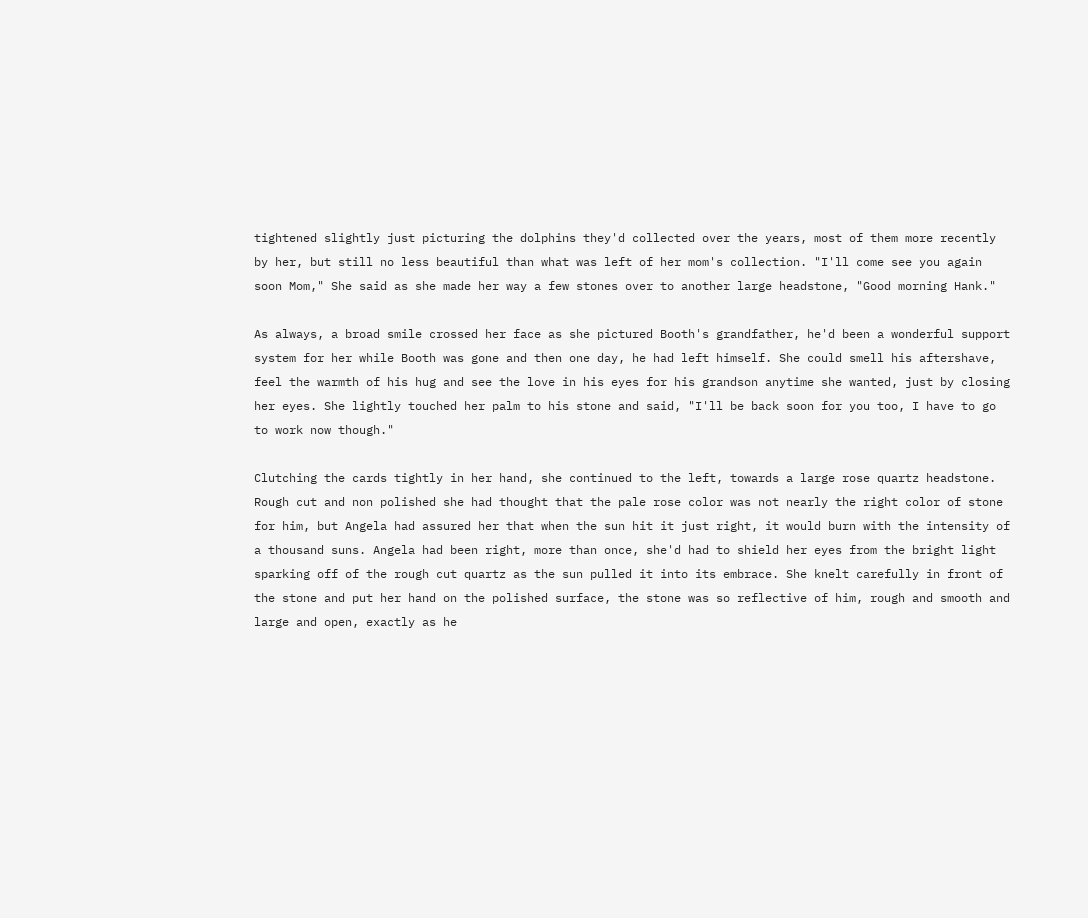tightened slightly just picturing the dolphins they'd collected over the years, most of them more recently by her, but still no less beautiful than what was left of her mom's collection. "I'll come see you again soon Mom," She said as she made her way a few stones over to another large headstone, "Good morning Hank."

As always, a broad smile crossed her face as she pictured Booth's grandfather, he'd been a wonderful support system for her while Booth was gone and then one day, he had left himself. She could smell his aftershave, feel the warmth of his hug and see the love in his eyes for his grandson anytime she wanted, just by closing her eyes. She lightly touched her palm to his stone and said, "I'll be back soon for you too, I have to go to work now though."

Clutching the cards tightly in her hand, she continued to the left, towards a large rose quartz headstone. Rough cut and non polished she had thought that the pale rose color was not nearly the right color of stone for him, but Angela had assured her that when the sun hit it just right, it would burn with the intensity of a thousand suns. Angela had been right, more than once, she'd had to shield her eyes from the bright light sparking off of the rough cut quartz as the sun pulled it into its embrace. She knelt carefully in front of the stone and put her hand on the polished surface, the stone was so reflective of him, rough and smooth and large and open, exactly as he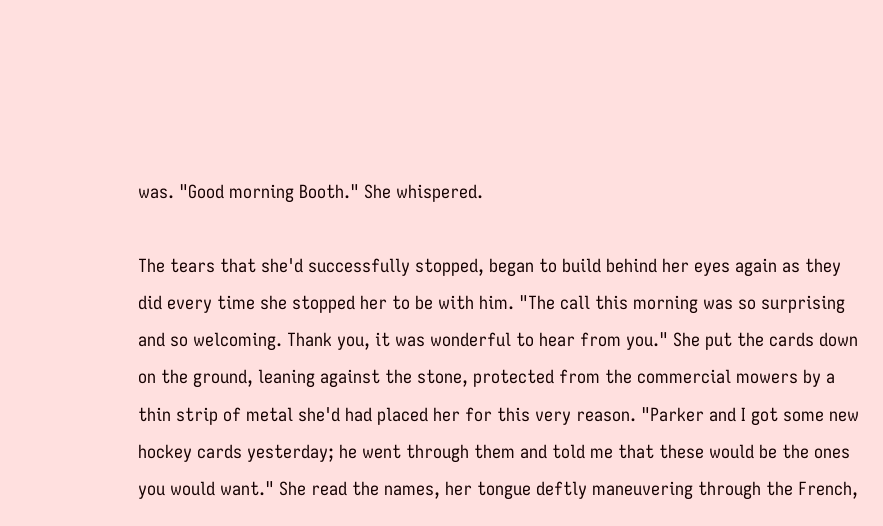was. "Good morning Booth." She whispered.

The tears that she'd successfully stopped, began to build behind her eyes again as they did every time she stopped her to be with him. "The call this morning was so surprising and so welcoming. Thank you, it was wonderful to hear from you." She put the cards down on the ground, leaning against the stone, protected from the commercial mowers by a thin strip of metal she'd had placed her for this very reason. "Parker and I got some new hockey cards yesterday; he went through them and told me that these would be the ones you would want." She read the names, her tongue deftly maneuvering through the French,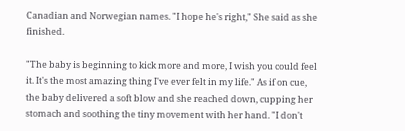Canadian and Norwegian names. "I hope he's right," She said as she finished.

"The baby is beginning to kick more and more, I wish you could feel it. It's the most amazing thing I've ever felt in my life." As if on cue, the baby delivered a soft blow and she reached down, cupping her stomach and soothing the tiny movement with her hand. "I don't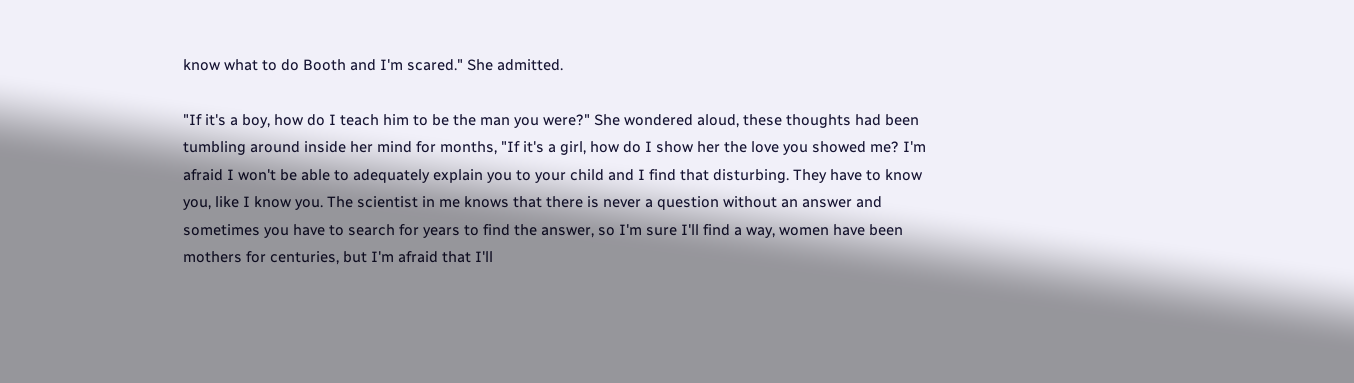know what to do Booth and I'm scared." She admitted.

"If it's a boy, how do I teach him to be the man you were?" She wondered aloud, these thoughts had been tumbling around inside her mind for months, "If it's a girl, how do I show her the love you showed me? I'm afraid I won't be able to adequately explain you to your child and I find that disturbing. They have to know you, like I know you. The scientist in me knows that there is never a question without an answer and sometimes you have to search for years to find the answer, so I'm sure I'll find a way, women have been mothers for centuries, but I'm afraid that I'll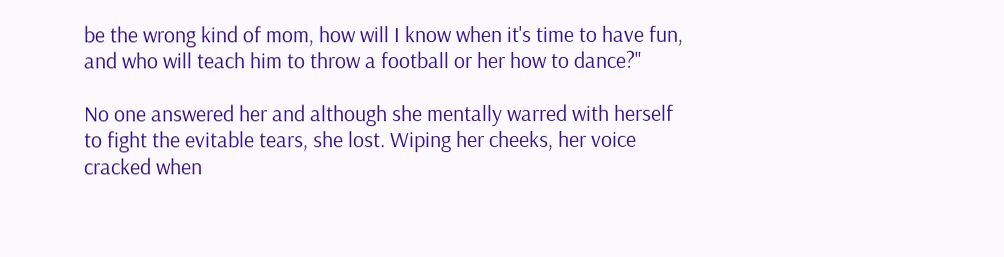be the wrong kind of mom, how will I know when it's time to have fun, and who will teach him to throw a football or her how to dance?"

No one answered her and although she mentally warred with herself to fight the evitable tears, she lost. Wiping her cheeks, her voice cracked when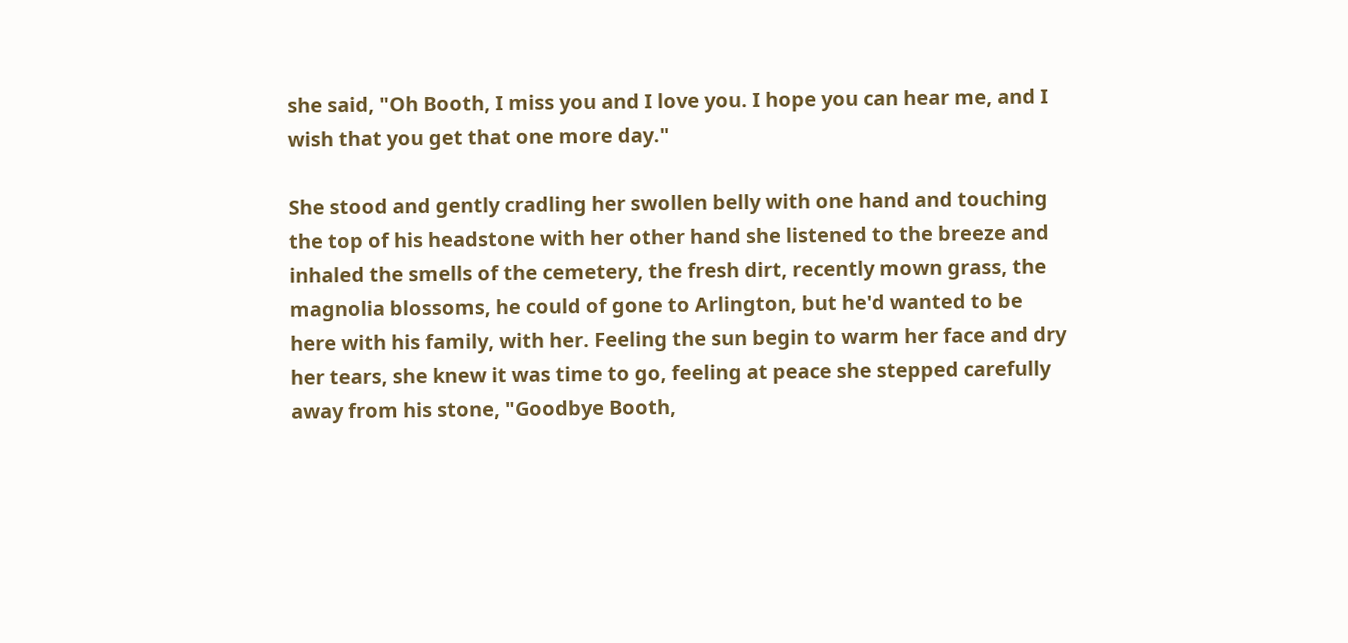she said, "Oh Booth, I miss you and I love you. I hope you can hear me, and I wish that you get that one more day."

She stood and gently cradling her swollen belly with one hand and touching the top of his headstone with her other hand she listened to the breeze and inhaled the smells of the cemetery, the fresh dirt, recently mown grass, the magnolia blossoms, he could of gone to Arlington, but he'd wanted to be here with his family, with her. Feeling the sun begin to warm her face and dry her tears, she knew it was time to go, feeling at peace she stepped carefully away from his stone, "Goodbye Booth,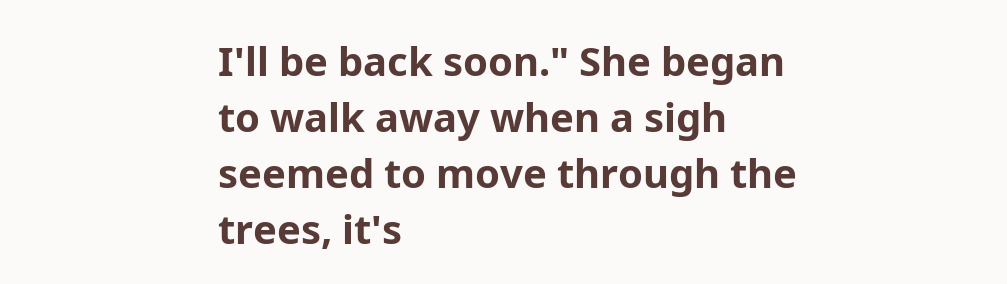I'll be back soon." She began to walk away when a sigh seemed to move through the trees, it's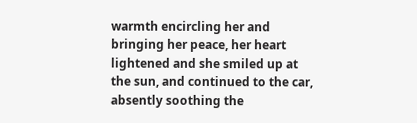warmth encircling her and bringing her peace, her heart lightened and she smiled up at the sun, and continued to the car, absently soothing the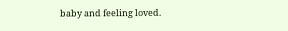baby and feeling loved.